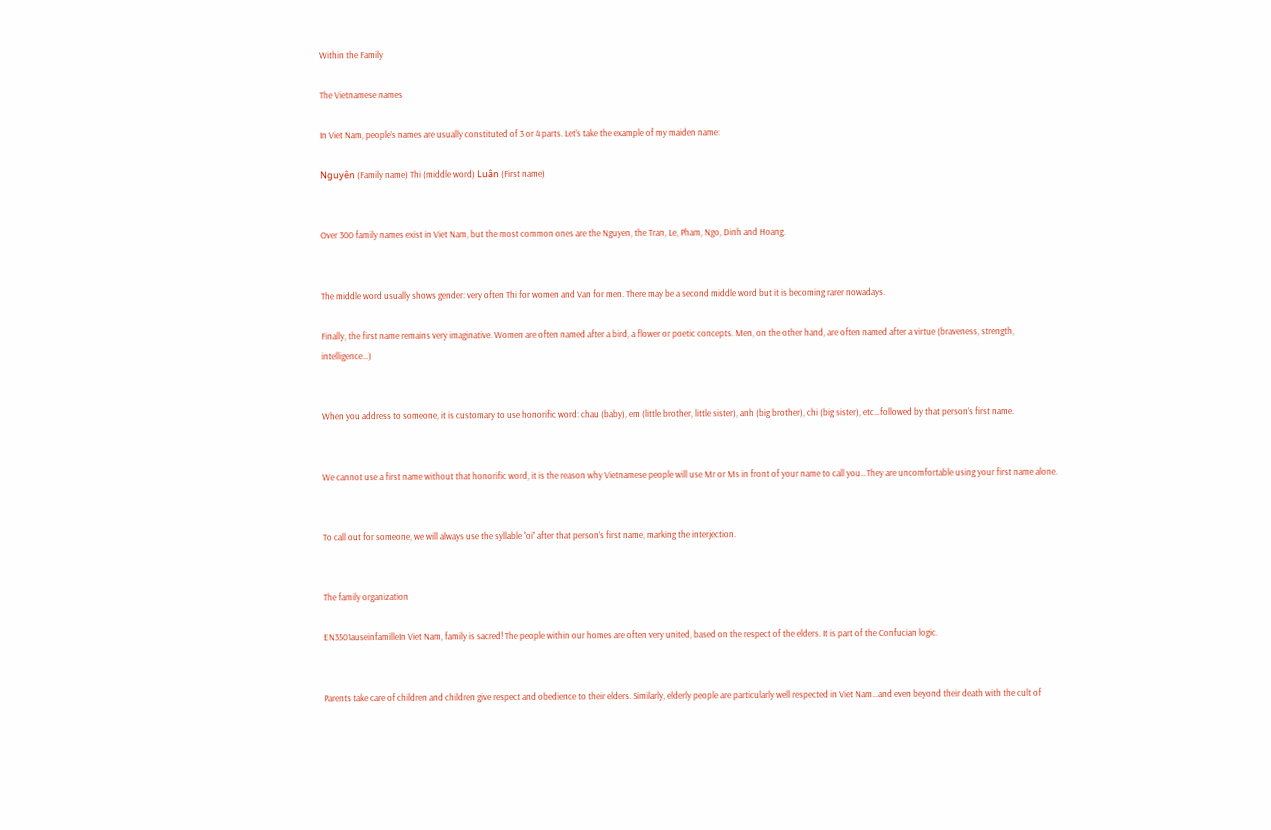Within the Family

The Vietnamese names

In Viet Nam, people’s names are usually constituted of 3 or 4 parts. Let’s take the example of my maiden name:

Nguyên (Family name) Thi (middle word) Luân (First name)


Over 300 family names exist in Viet Nam, but the most common ones are the Nguyen, the Tran, Le, Pham, Ngo, Dinh and Hoang.


The middle word usually shows gender: very often Thi for women and Van for men. There may be a second middle word but it is becoming rarer nowadays.

Finally, the first name remains very imaginative. Women are often named after a bird, a flower or poetic concepts. Men, on the other hand, are often named after a virtue (braveness, strength, intelligence…)


When you address to someone, it is customary to use honorific word: chau (baby), em (little brother, little sister), anh (big brother), chi (big sister), etc…followed by that person’s first name.


We cannot use a first name without that honorific word, it is the reason why Vietnamese people will use Mr or Ms in front of your name to call you…They are uncomfortable using your first name alone.


To call out for someone, we will always use the syllable ‘’oi’’ after that person’s first name, marking the interjection.


The family organization

EN3501auseinfamilleIn Viet Nam, family is sacred! The people within our homes are often very united, based on the respect of the elders. It is part of the Confucian logic.


Parents take care of children and children give respect and obedience to their elders. Similarly, elderly people are particularly well respected in Viet Nam…and even beyond their death with the cult of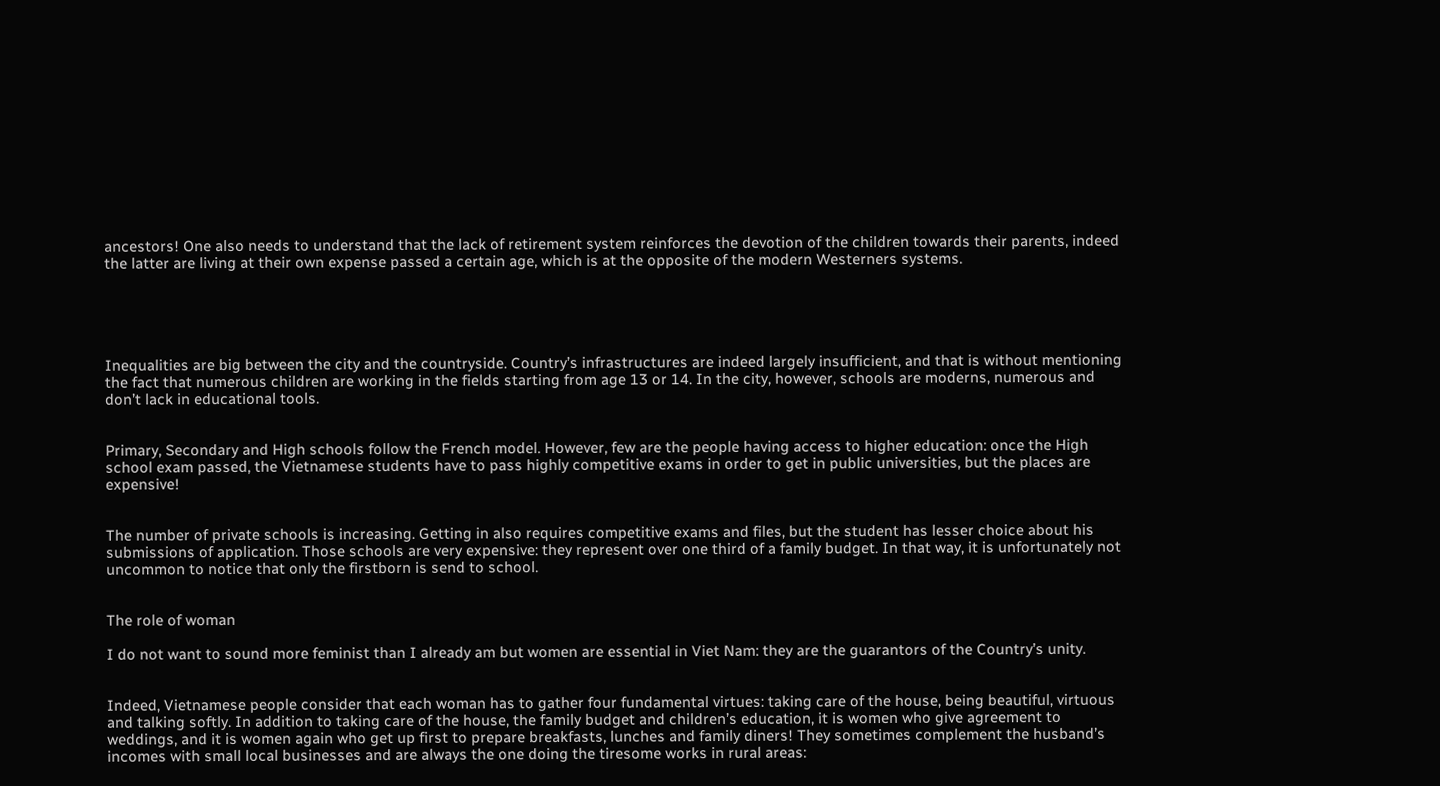ancestors! One also needs to understand that the lack of retirement system reinforces the devotion of the children towards their parents, indeed the latter are living at their own expense passed a certain age, which is at the opposite of the modern Westerners systems.





Inequalities are big between the city and the countryside. Country’s infrastructures are indeed largely insufficient, and that is without mentioning the fact that numerous children are working in the fields starting from age 13 or 14. In the city, however, schools are moderns, numerous and don’t lack in educational tools.


Primary, Secondary and High schools follow the French model. However, few are the people having access to higher education: once the High school exam passed, the Vietnamese students have to pass highly competitive exams in order to get in public universities, but the places are expensive!


The number of private schools is increasing. Getting in also requires competitive exams and files, but the student has lesser choice about his submissions of application. Those schools are very expensive: they represent over one third of a family budget. In that way, it is unfortunately not uncommon to notice that only the firstborn is send to school.


The role of woman

I do not want to sound more feminist than I already am but women are essential in Viet Nam: they are the guarantors of the Country’s unity.


Indeed, Vietnamese people consider that each woman has to gather four fundamental virtues: taking care of the house, being beautiful, virtuous and talking softly. In addition to taking care of the house, the family budget and children’s education, it is women who give agreement to weddings, and it is women again who get up first to prepare breakfasts, lunches and family diners! They sometimes complement the husband’s incomes with small local businesses and are always the one doing the tiresome works in rural areas: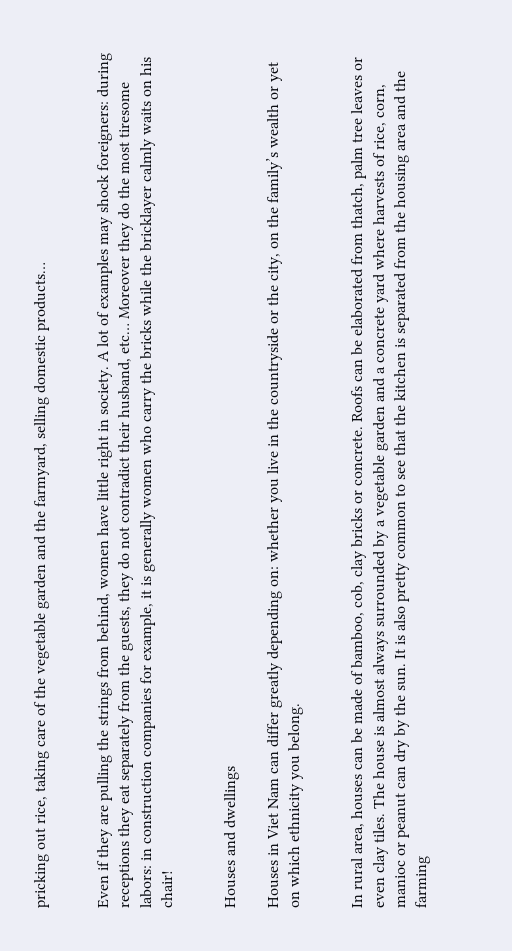pricking out rice, taking care of the vegetable garden and the farmyard, selling domestic products…


Even if they are pulling the strings from behind, women have little right in society. A lot of examples may shock foreigners: during receptions they eat separately from the guests, they do not contradict their husband, etc… Moreover they do the most tiresome labors: in construction companies for example, it is generally women who carry the bricks while the bricklayer calmly waits on his chair!


Houses and dwellings

Houses in Viet Nam can differ greatly depending on: whether you live in the countryside or the city, on the family’s wealth or yet on which ethnicity you belong.


In rural area, houses can be made of bamboo, cob, clay bricks or concrete. Roofs can be elaborated from thatch, palm tree leaves or even clay tiles. The house is almost always surrounded by a vegetable garden and a concrete yard where harvests of rice, corn, manioc or peanut can dry by the sun. It is also pretty common to see that the kitchen is separated from the housing area and the farming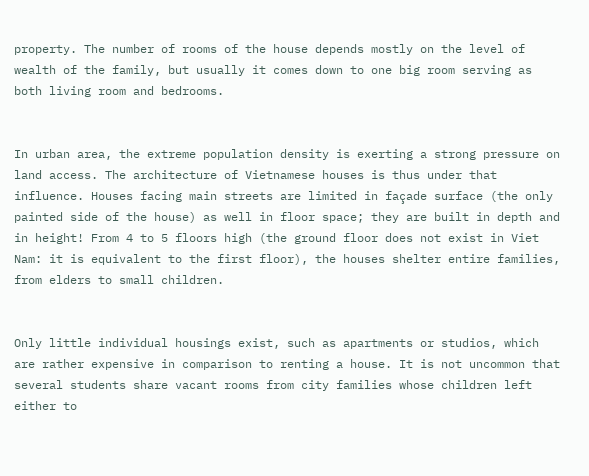property. The number of rooms of the house depends mostly on the level of wealth of the family, but usually it comes down to one big room serving as both living room and bedrooms.


In urban area, the extreme population density is exerting a strong pressure on land access. The architecture of Vietnamese houses is thus under that influence. Houses facing main streets are limited in façade surface (the only painted side of the house) as well in floor space; they are built in depth and in height! From 4 to 5 floors high (the ground floor does not exist in Viet Nam: it is equivalent to the first floor), the houses shelter entire families, from elders to small children.


Only little individual housings exist, such as apartments or studios, which are rather expensive in comparison to renting a house. It is not uncommon that several students share vacant rooms from city families whose children left either to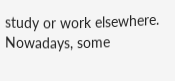study or work elsewhere. Nowadays, some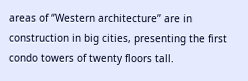areas of ‘’Western architecture’’ are in construction in big cities, presenting the first condo towers of twenty floors tall.